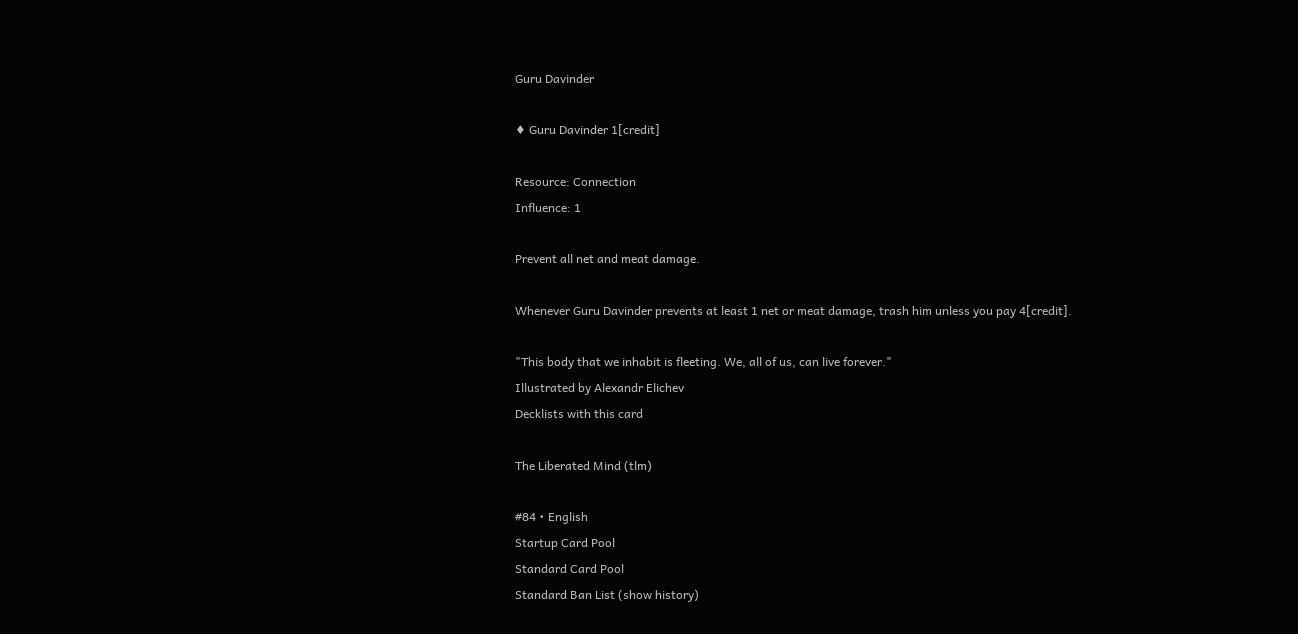Guru Davinder

♦ Guru Davinder 1[credit]

Resource: Connection
Influence: 1

Prevent all net and meat damage.

Whenever Guru Davinder prevents at least 1 net or meat damage, trash him unless you pay 4[credit].

"This body that we inhabit is fleeting. We, all of us, can live forever."
Illustrated by Alexandr Elichev
Decklists with this card

The Liberated Mind (tlm)

#84 • English
Startup Card Pool
Standard Card Pool
Standard Ban List (show history)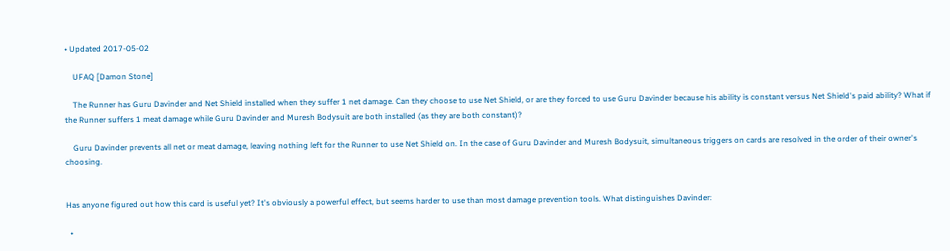• Updated 2017-05-02

    UFAQ [Damon Stone]

    The Runner has Guru Davinder and Net Shield installed when they suffer 1 net damage. Can they choose to use Net Shield, or are they forced to use Guru Davinder because his ability is constant versus Net Shield's paid ability? What if the Runner suffers 1 meat damage while Guru Davinder and Muresh Bodysuit are both installed (as they are both constant)?

    Guru Davinder prevents all net or meat damage, leaving nothing left for the Runner to use Net Shield on. In the case of Guru Davinder and Muresh Bodysuit, simultaneous triggers on cards are resolved in the order of their owner's choosing.


Has anyone figured out how this card is useful yet? It's obviously a powerful effect, but seems harder to use than most damage prevention tools. What distinguishes Davinder:

  •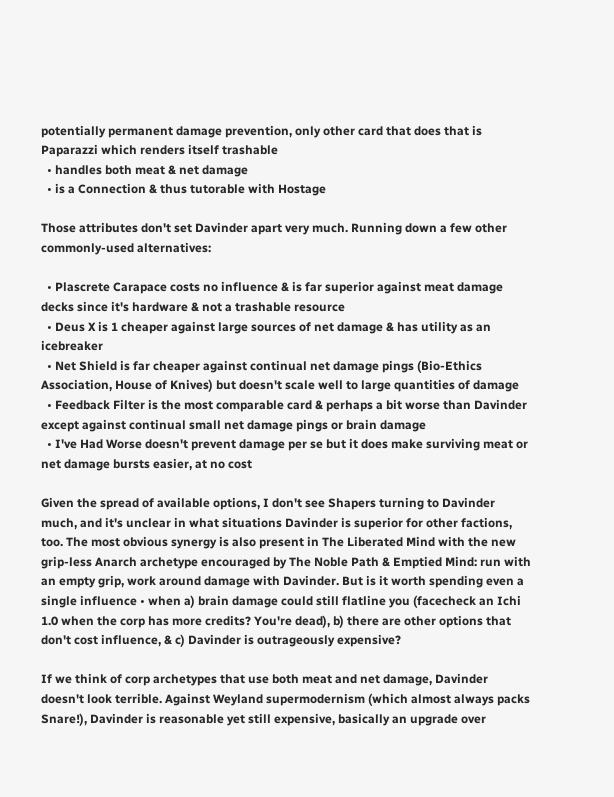potentially permanent damage prevention, only other card that does that is Paparazzi which renders itself trashable
  • handles both meat & net damage
  • is a Connection & thus tutorable with Hostage

Those attributes don't set Davinder apart very much. Running down a few other commonly-used alternatives:

  • Plascrete Carapace costs no influence & is far superior against meat damage decks since it's hardware & not a trashable resource
  • Deus X is 1 cheaper against large sources of net damage & has utility as an icebreaker
  • Net Shield is far cheaper against continual net damage pings (Bio-Ethics Association, House of Knives) but doesn't scale well to large quantities of damage
  • Feedback Filter is the most comparable card & perhaps a bit worse than Davinder except against continual small net damage pings or brain damage
  • I've Had Worse doesn't prevent damage per se but it does make surviving meat or net damage bursts easier, at no cost

Given the spread of available options, I don't see Shapers turning to Davinder much, and it's unclear in what situations Davinder is superior for other factions, too. The most obvious synergy is also present in The Liberated Mind with the new grip-less Anarch archetype encouraged by The Noble Path & Emptied Mind: run with an empty grip, work around damage with Davinder. But is it worth spending even a single influence • when a) brain damage could still flatline you (facecheck an Ichi 1.0 when the corp has more credits? You're dead), b) there are other options that don't cost influence, & c) Davinder is outrageously expensive?

If we think of corp archetypes that use both meat and net damage, Davinder doesn't look terrible. Against Weyland supermodernism (which almost always packs Snare!), Davinder is reasonable yet still expensive, basically an upgrade over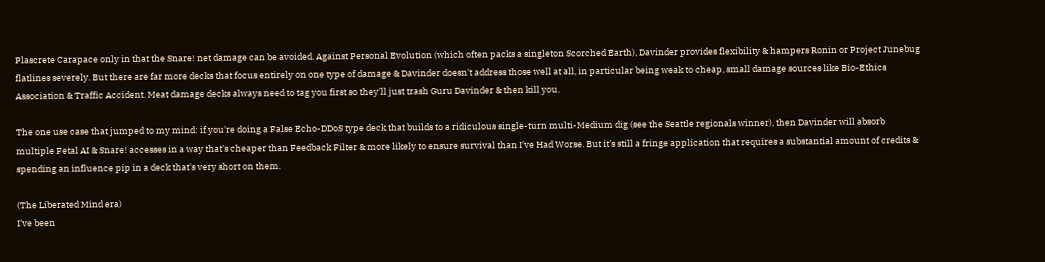Plascrete Carapace only in that the Snare! net damage can be avoided. Against Personal Evolution (which often packs a singleton Scorched Earth), Davinder provides flexibility & hampers Ronin or Project Junebug flatlines severely. But there are far more decks that focus entirely on one type of damage & Davinder doesn't address those well at all, in particular being weak to cheap, small damage sources like Bio-Ethics Association & Traffic Accident. Meat damage decks always need to tag you first so they'll just trash Guru Davinder & then kill you.

The one use case that jumped to my mind: if you're doing a False Echo-DDoS type deck that builds to a ridiculous single-turn multi-Medium dig (see the Seattle regionals winner), then Davinder will absorb multiple Fetal AI & Snare! accesses in a way that's cheaper than Feedback Filter & more likely to ensure survival than I've Had Worse. But it's still a fringe application that requires a substantial amount of credits & spending an influence pip in a deck that's very short on them.

(The Liberated Mind era)
I've been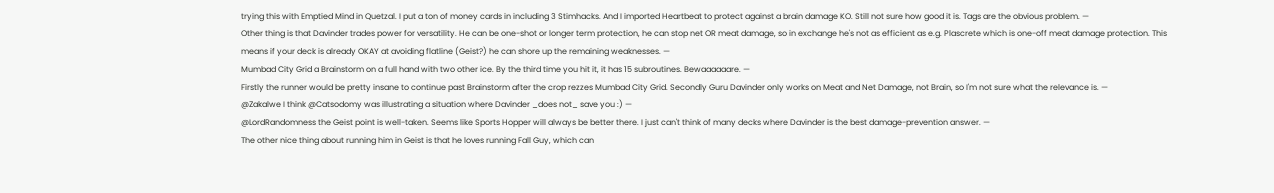trying this with Emptied Mind in Quetzal. I put a ton of money cards in including 3 Stimhacks. And I imported Heartbeat to protect against a brain damage KO. Still not sure how good it is. Tags are the obvious problem. —
Other thing is that Davinder trades power for versatility. He can be one-shot or longer term protection, he can stop net OR meat damage, so in exchange he's not as efficient as e.g. Plascrete which is one-off meat damage protection. This means if your deck is already OKAY at avoiding flatline (Geist?) he can shore up the remaining weaknesses. —
Mumbad City Grid a Brainstorm on a full hand with two other ice. By the third time you hit it, it has 15 subroutines. Bewaaaaaare. —
Firstly the runner would be pretty insane to continue past Brainstorm after the crop rezzes Mumbad City Grid. Secondly Guru Davinder only works on Meat and Net Damage, not Brain, so I'm not sure what the relevance is. —
@Zakalwe I think @Catsodomy was illustrating a situation where Davinder _does not_ save you :) —
@LordRandomness the Geist point is well-taken. Seems like Sports Hopper will always be better there. I just can't think of many decks where Davinder is the best damage-prevention answer. —
The other nice thing about running him in Geist is that he loves running Fall Guy, which can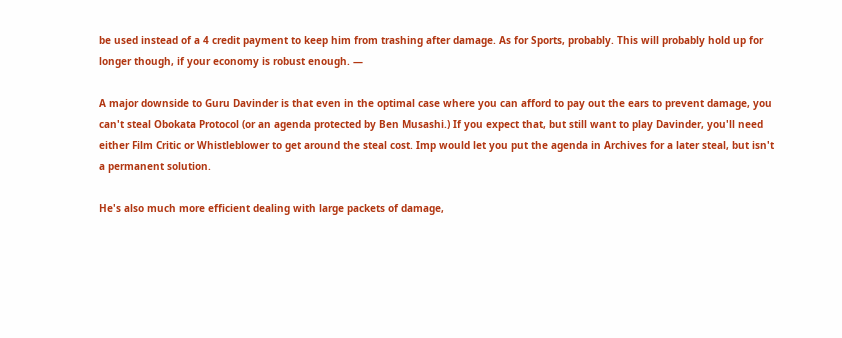be used instead of a 4 credit payment to keep him from trashing after damage. As for Sports, probably. This will probably hold up for longer though, if your economy is robust enough. —

A major downside to Guru Davinder is that even in the optimal case where you can afford to pay out the ears to prevent damage, you can't steal Obokata Protocol (or an agenda protected by Ben Musashi.) If you expect that, but still want to play Davinder, you'll need either Film Critic or Whistleblower to get around the steal cost. Imp would let you put the agenda in Archives for a later steal, but isn't a permanent solution.

He's also much more efficient dealing with large packets of damage,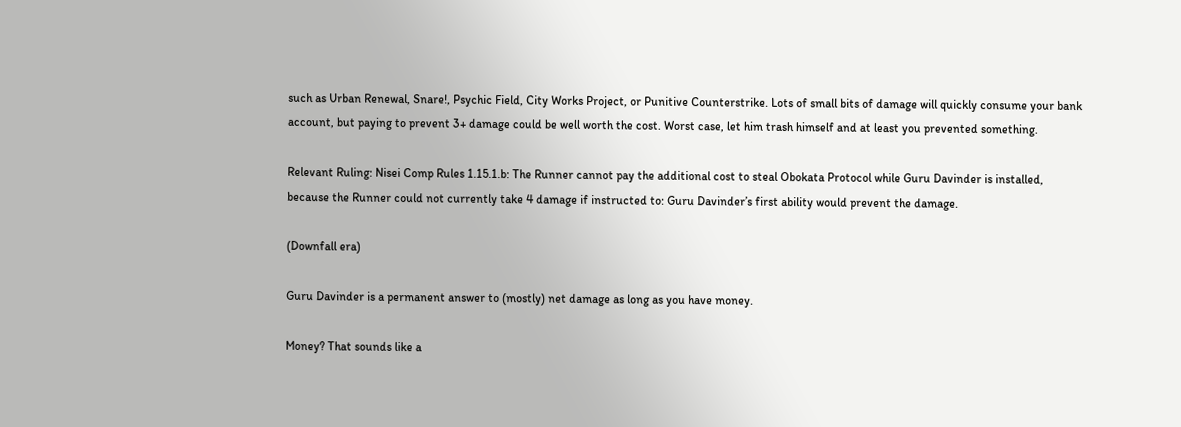such as Urban Renewal, Snare!, Psychic Field, City Works Project, or Punitive Counterstrike. Lots of small bits of damage will quickly consume your bank account, but paying to prevent 3+ damage could be well worth the cost. Worst case, let him trash himself and at least you prevented something.

Relevant Ruling: Nisei Comp Rules 1.15.1.b: The Runner cannot pay the additional cost to steal Obokata Protocol while Guru Davinder is installed, because the Runner could not currently take 4 damage if instructed to: Guru Davinder’s first ability would prevent the damage.

(Downfall era)

Guru Davinder is a permanent answer to (mostly) net damage as long as you have money.

Money? That sounds like a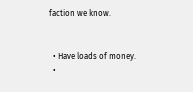faction we know.


  • Have loads of money.
  •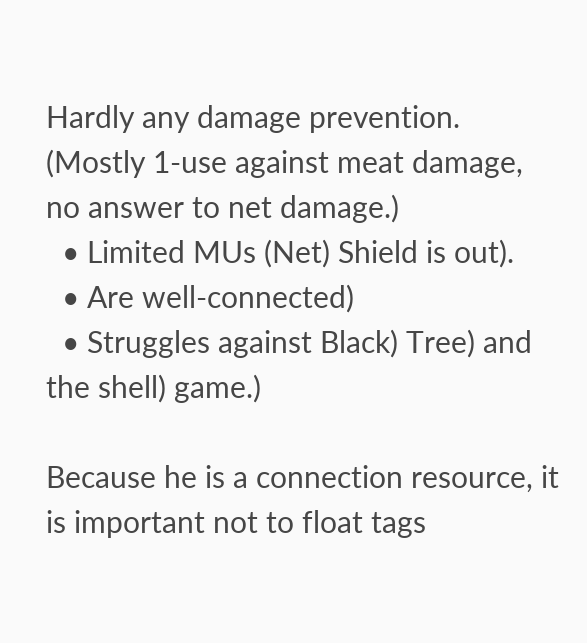Hardly any damage prevention. (Mostly 1-use against meat damage, no answer to net damage.)
  • Limited MUs (Net) Shield is out).
  • Are well-connected)
  • Struggles against Black) Tree) and the shell) game.)

Because he is a connection resource, it is important not to float tags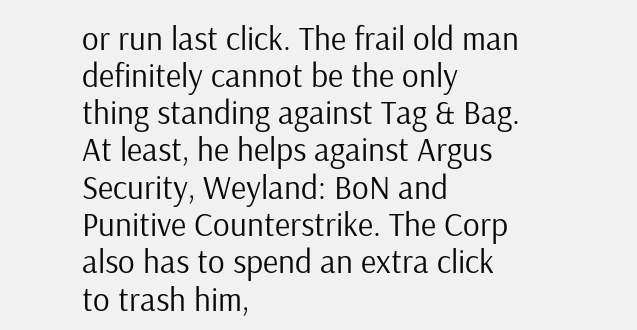or run last click. The frail old man definitely cannot be the only thing standing against Tag & Bag. At least, he helps against Argus Security, Weyland: BoN and Punitive Counterstrike. The Corp also has to spend an extra click to trash him,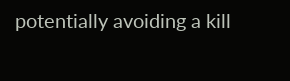potentially avoiding a kill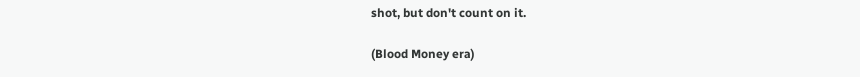shot, but don't count on it.

(Blood Money era)